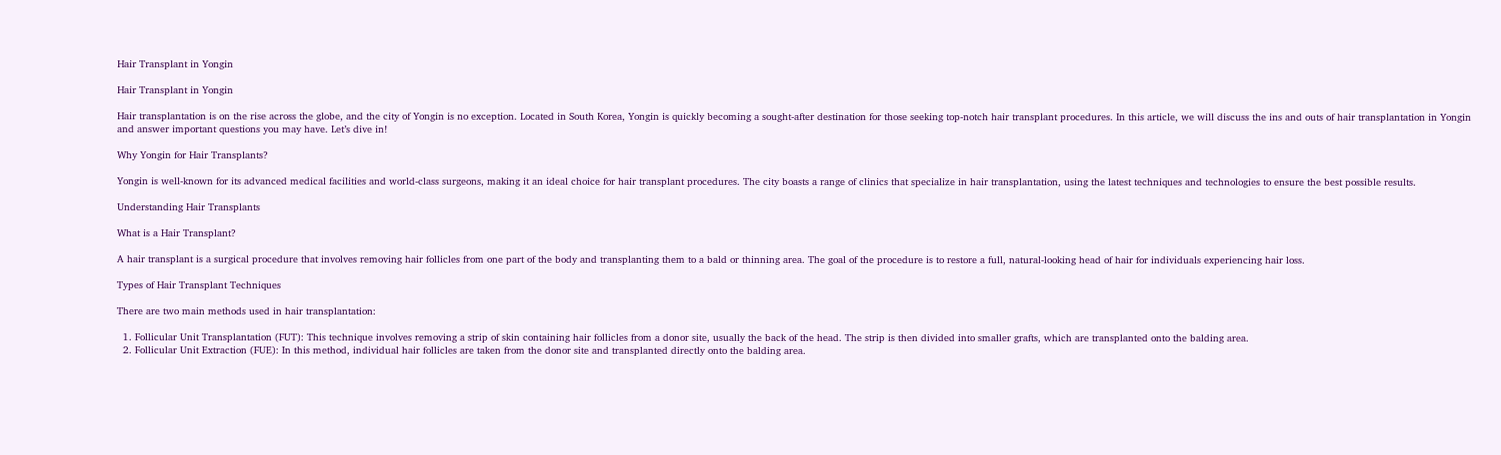Hair Transplant in Yongin

Hair Transplant in Yongin

Hair transplantation is on the rise across the globe, and the city of Yongin is no exception. Located in South Korea, Yongin is quickly becoming a sought-after destination for those seeking top-notch hair transplant procedures. In this article, we will discuss the ins and outs of hair transplantation in Yongin and answer important questions you may have. Let’s dive in!

Why Yongin for Hair Transplants?

Yongin is well-known for its advanced medical facilities and world-class surgeons, making it an ideal choice for hair transplant procedures. The city boasts a range of clinics that specialize in hair transplantation, using the latest techniques and technologies to ensure the best possible results.

Understanding Hair Transplants

What is a Hair Transplant?

A hair transplant is a surgical procedure that involves removing hair follicles from one part of the body and transplanting them to a bald or thinning area. The goal of the procedure is to restore a full, natural-looking head of hair for individuals experiencing hair loss.

Types of Hair Transplant Techniques

There are two main methods used in hair transplantation:

  1. Follicular Unit Transplantation (FUT): This technique involves removing a strip of skin containing hair follicles from a donor site, usually the back of the head. The strip is then divided into smaller grafts, which are transplanted onto the balding area.
  2. Follicular Unit Extraction (FUE): In this method, individual hair follicles are taken from the donor site and transplanted directly onto the balding area.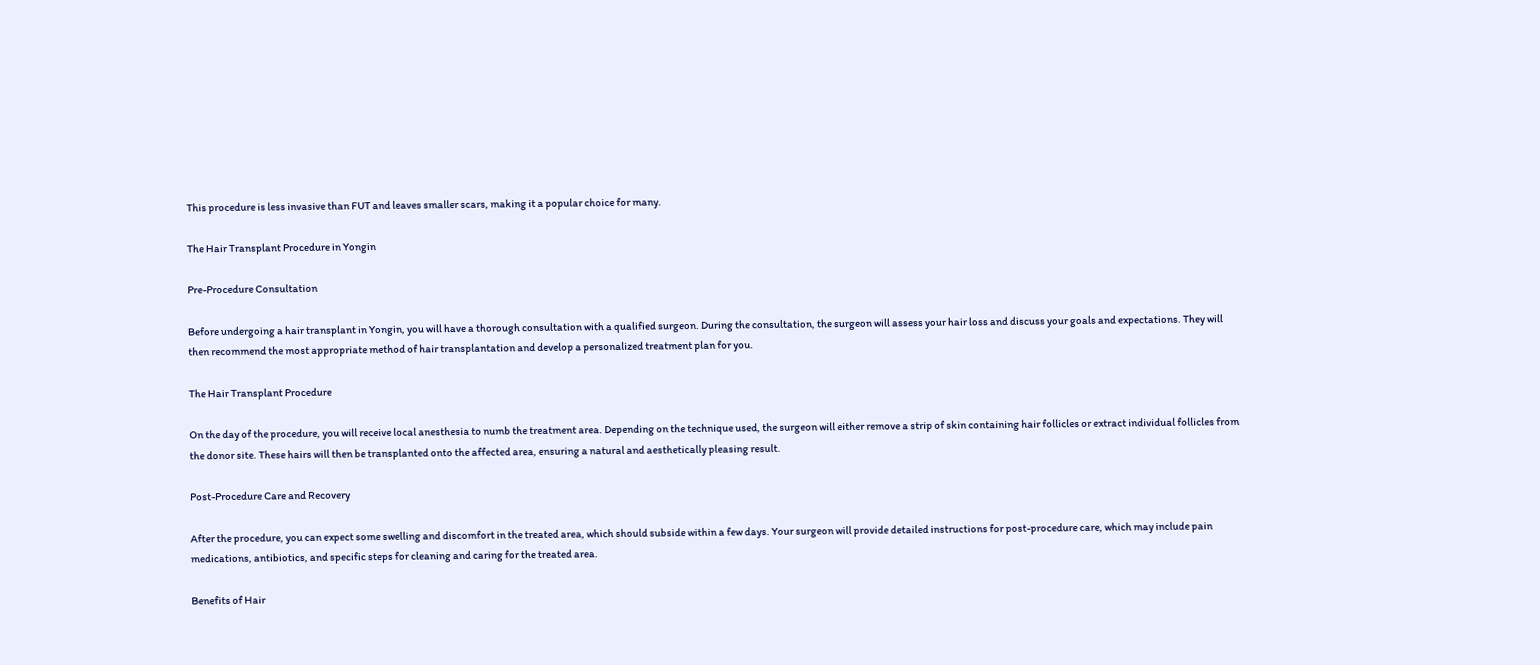This procedure is less invasive than FUT and leaves smaller scars, making it a popular choice for many.

The Hair Transplant Procedure in Yongin

Pre-Procedure Consultation

Before undergoing a hair transplant in Yongin, you will have a thorough consultation with a qualified surgeon. During the consultation, the surgeon will assess your hair loss and discuss your goals and expectations. They will then recommend the most appropriate method of hair transplantation and develop a personalized treatment plan for you.

The Hair Transplant Procedure

On the day of the procedure, you will receive local anesthesia to numb the treatment area. Depending on the technique used, the surgeon will either remove a strip of skin containing hair follicles or extract individual follicles from the donor site. These hairs will then be transplanted onto the affected area, ensuring a natural and aesthetically pleasing result.

Post-Procedure Care and Recovery

After the procedure, you can expect some swelling and discomfort in the treated area, which should subside within a few days. Your surgeon will provide detailed instructions for post-procedure care, which may include pain medications, antibiotics, and specific steps for cleaning and caring for the treated area.

Benefits of Hair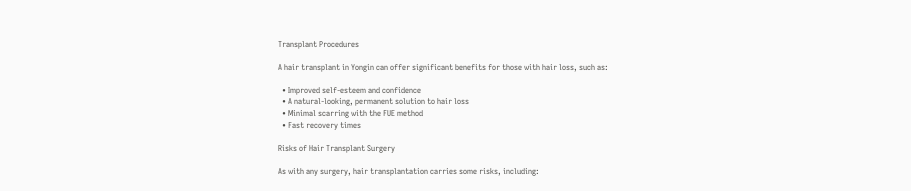Transplant Procedures

A hair transplant in Yongin can offer significant benefits for those with hair loss, such as:

  • Improved self-esteem and confidence
  • A natural-looking, permanent solution to hair loss
  • Minimal scarring with the FUE method
  • Fast recovery times

Risks of Hair Transplant Surgery

As with any surgery, hair transplantation carries some risks, including: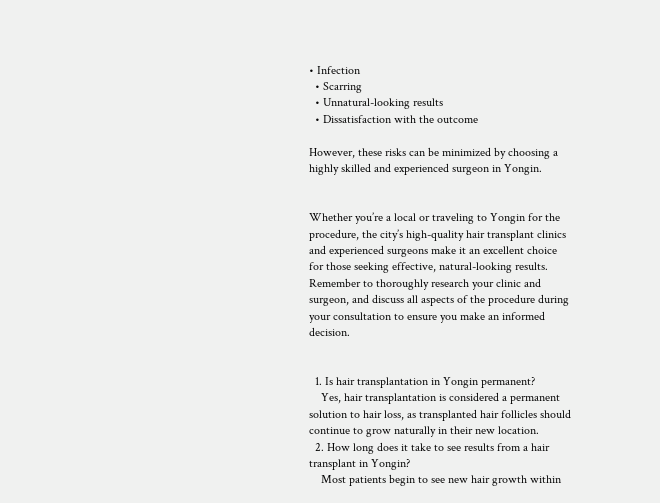• Infection
  • Scarring
  • Unnatural-looking results
  • Dissatisfaction with the outcome

However, these risks can be minimized by choosing a highly skilled and experienced surgeon in Yongin.


Whether you’re a local or traveling to Yongin for the procedure, the city’s high-quality hair transplant clinics and experienced surgeons make it an excellent choice for those seeking effective, natural-looking results. Remember to thoroughly research your clinic and surgeon, and discuss all aspects of the procedure during your consultation to ensure you make an informed decision.


  1. Is hair transplantation in Yongin permanent?
    Yes, hair transplantation is considered a permanent solution to hair loss, as transplanted hair follicles should continue to grow naturally in their new location.
  2. How long does it take to see results from a hair transplant in Yongin?
    Most patients begin to see new hair growth within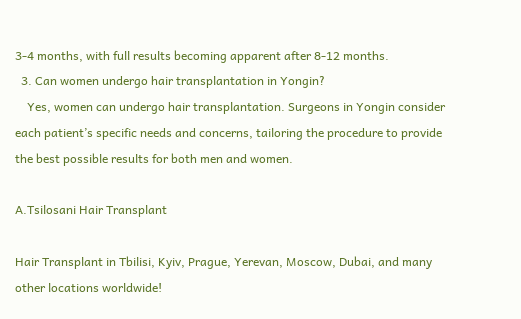3-4 months, with full results becoming apparent after 8-12 months.
  3. Can women undergo hair transplantation in Yongin?
    Yes, women can undergo hair transplantation. Surgeons in Yongin consider each patient’s specific needs and concerns, tailoring the procedure to provide the best possible results for both men and women.

A.Tsilosani Hair Transplant

Hair Transplant in Tbilisi, Kyiv, Prague, Yerevan, Moscow, Dubai, and many other locations worldwide!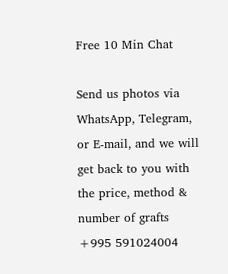Free 10 Min Chat

Send us photos via WhatsApp, Telegram, or E-mail, and we will get back to you with the price, method & number of grafts
+995 591024004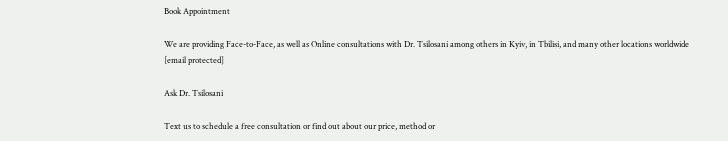Book Appointment

We are providing Face-to-Face, as well as Online consultations with Dr. Tsilosani among others in Kyiv, in Tbilisi, and many other locations worldwide
[email protected]

Ask Dr. Tsilosani

Text us to schedule a free consultation or find out about our price, method or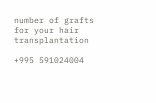number of grafts for your hair transplantation

+995 591024004